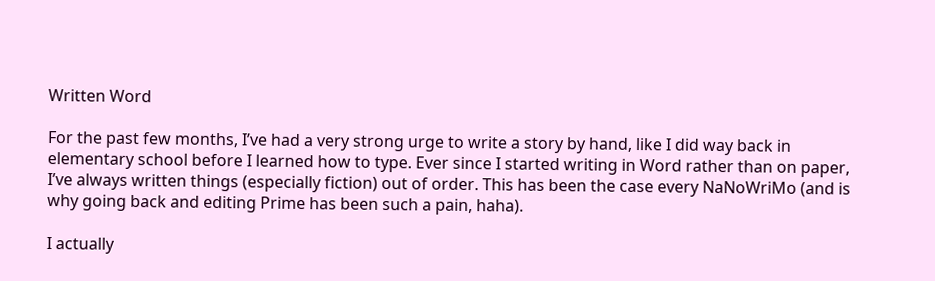Written Word

For the past few months, I’ve had a very strong urge to write a story by hand, like I did way back in elementary school before I learned how to type. Ever since I started writing in Word rather than on paper, I’ve always written things (especially fiction) out of order. This has been the case every NaNoWriMo (and is why going back and editing Prime has been such a pain, haha).

I actually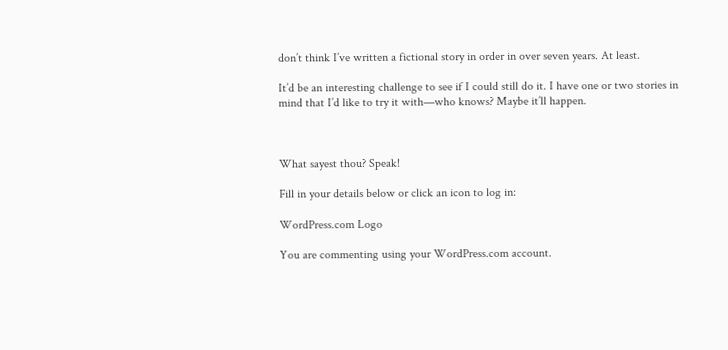don’t think I’ve written a fictional story in order in over seven years. At least.

It’d be an interesting challenge to see if I could still do it. I have one or two stories in mind that I’d like to try it with—who knows? Maybe it’ll happen.



What sayest thou? Speak!

Fill in your details below or click an icon to log in:

WordPress.com Logo

You are commenting using your WordPress.com account.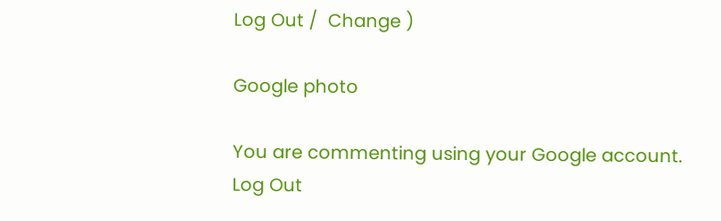Log Out /  Change )

Google photo

You are commenting using your Google account. Log Out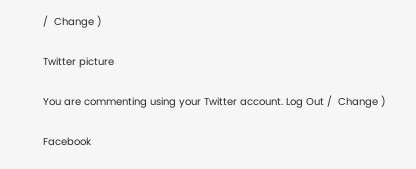/  Change )

Twitter picture

You are commenting using your Twitter account. Log Out /  Change )

Facebook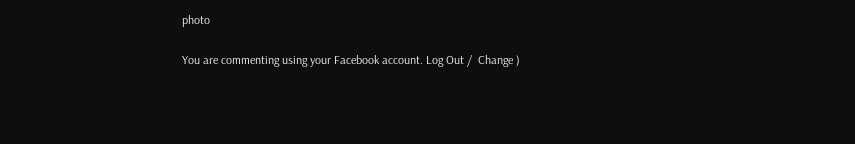photo

You are commenting using your Facebook account. Log Out /  Change )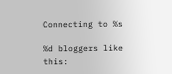Connecting to %s

%d bloggers like this: